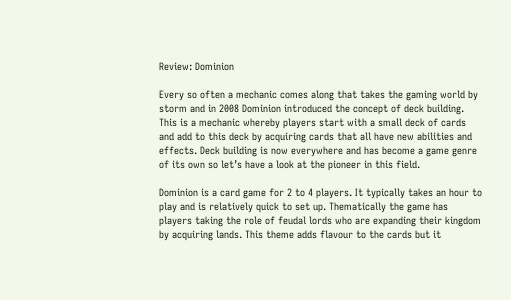Review: Dominion

Every so often a mechanic comes along that takes the gaming world by storm and in 2008 Dominion introduced the concept of deck building. This is a mechanic whereby players start with a small deck of cards and add to this deck by acquiring cards that all have new abilities and effects. Deck building is now everywhere and has become a game genre of its own so let’s have a look at the pioneer in this field.

Dominion is a card game for 2 to 4 players. It typically takes an hour to play and is relatively quick to set up. Thematically the game has players taking the role of feudal lords who are expanding their kingdom by acquiring lands. This theme adds flavour to the cards but it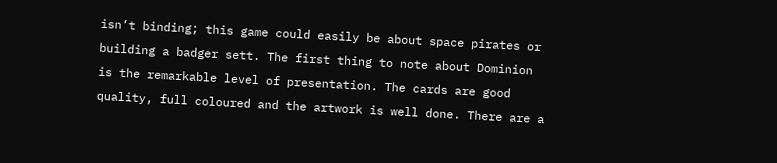isn’t binding; this game could easily be about space pirates or building a badger sett. The first thing to note about Dominion is the remarkable level of presentation. The cards are good quality, full coloured and the artwork is well done. There are a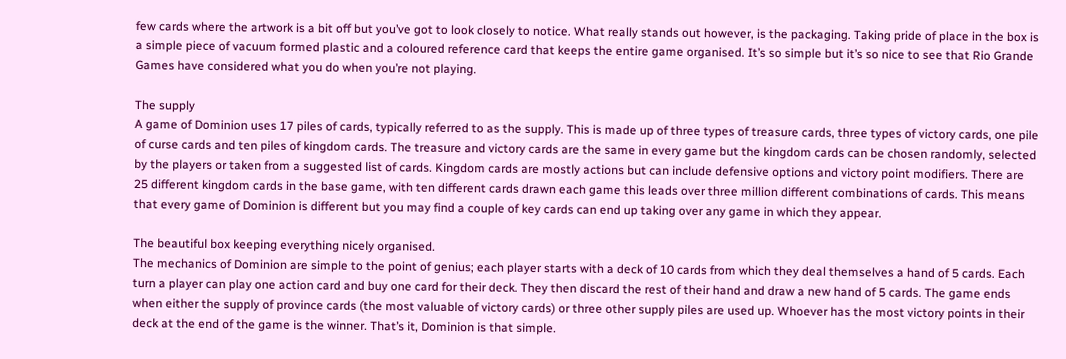few cards where the artwork is a bit off but you’ve got to look closely to notice. What really stands out however, is the packaging. Taking pride of place in the box is a simple piece of vacuum formed plastic and a coloured reference card that keeps the entire game organised. It’s so simple but it’s so nice to see that Rio Grande Games have considered what you do when you’re not playing.

The supply
A game of Dominion uses 17 piles of cards, typically referred to as the supply. This is made up of three types of treasure cards, three types of victory cards, one pile of curse cards and ten piles of kingdom cards. The treasure and victory cards are the same in every game but the kingdom cards can be chosen randomly, selected by the players or taken from a suggested list of cards. Kingdom cards are mostly actions but can include defensive options and victory point modifiers. There are 25 different kingdom cards in the base game, with ten different cards drawn each game this leads over three million different combinations of cards. This means that every game of Dominion is different but you may find a couple of key cards can end up taking over any game in which they appear.

The beautiful box keeping everything nicely organised.
The mechanics of Dominion are simple to the point of genius; each player starts with a deck of 10 cards from which they deal themselves a hand of 5 cards. Each turn a player can play one action card and buy one card for their deck. They then discard the rest of their hand and draw a new hand of 5 cards. The game ends when either the supply of province cards (the most valuable of victory cards) or three other supply piles are used up. Whoever has the most victory points in their deck at the end of the game is the winner. That’s it, Dominion is that simple.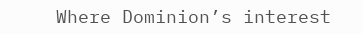Where Dominion’s interest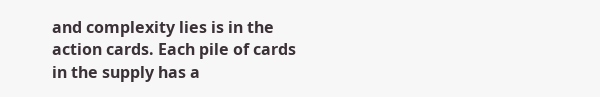and complexity lies is in the action cards. Each pile of cards in the supply has a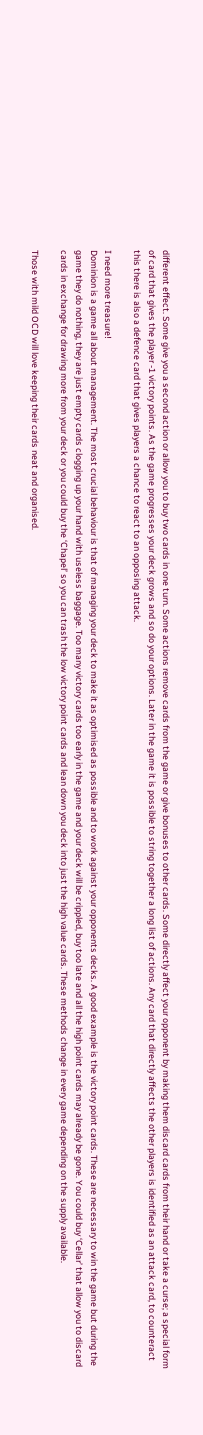different effect. Some give you a second action or allow you to buy two cards in one turn. Some actions remove cards from the game or give bonuses to other cards. Some directly affect your opponent by making them discard cards from their hand or take a curse; a special form of card that gives the player -1 victory points. As the game progresses your deck grows and so do your options. Later in the game it is possible to string together a long list of actions. Any card that directly affects the other players is identified as an attack card, to counteract this there is also a defence card that gives players a chance to react to an opposing attack.

I need more treasure!
Dominion is a game all about management. The most crucial behaviour is that of managing your deck to make it as optimised as possible and to work against your opponents decks. A good example is the victory point cards. These are necessary to win the game but during the game they do nothing, they are just empty cards clogging up your hand with useless baggage. Too many victory cards too early in the game and your deck will be crippled, buy too late and all the high point cards may already be gone. You could buy ‘Cellar’ that allow you to discard cards in exchange for drawing more from your deck or you could buy the ‘Chapel’ so you can trash the low victory point cards and lean down you deck into just the high value cards. These methods change in every game depending on the supply available.

Those with mild OCD will love keeping their cards neat and organised.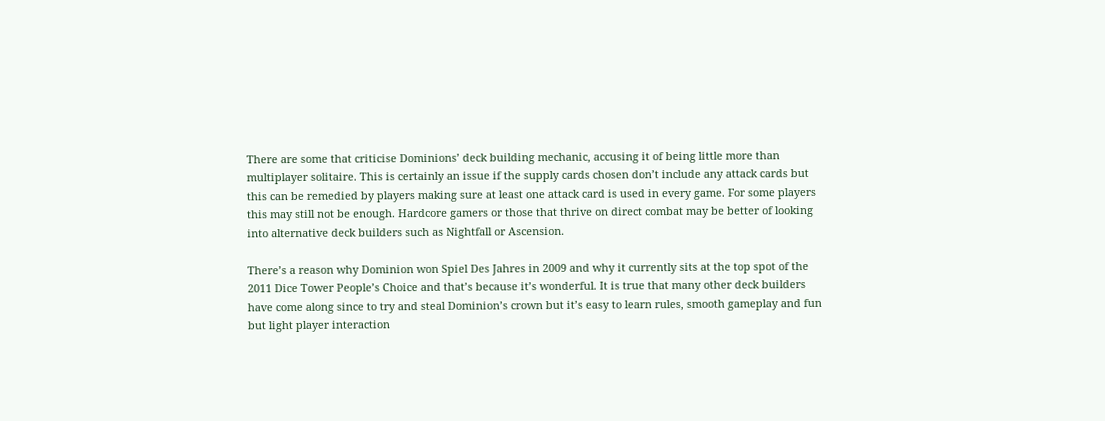There are some that criticise Dominions’ deck building mechanic, accusing it of being little more than multiplayer solitaire. This is certainly an issue if the supply cards chosen don’t include any attack cards but this can be remedied by players making sure at least one attack card is used in every game. For some players this may still not be enough. Hardcore gamers or those that thrive on direct combat may be better of looking into alternative deck builders such as Nightfall or Ascension.

There’s a reason why Dominion won Spiel Des Jahres in 2009 and why it currently sits at the top spot of the 2011 Dice Tower People’s Choice and that’s because it’s wonderful. It is true that many other deck builders have come along since to try and steal Dominion’s crown but it’s easy to learn rules, smooth gameplay and fun but light player interaction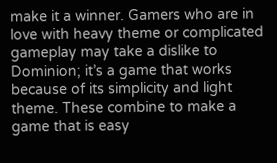make it a winner. Gamers who are in love with heavy theme or complicated gameplay may take a dislike to Dominion; it’s a game that works because of its simplicity and light theme. These combine to make a game that is easy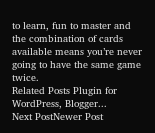to learn, fun to master and the combination of cards available means you’re never going to have the same game twice.
Related Posts Plugin for WordPress, Blogger...
Next PostNewer Post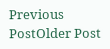Previous PostOlder Post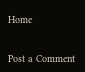Home


Post a Comment